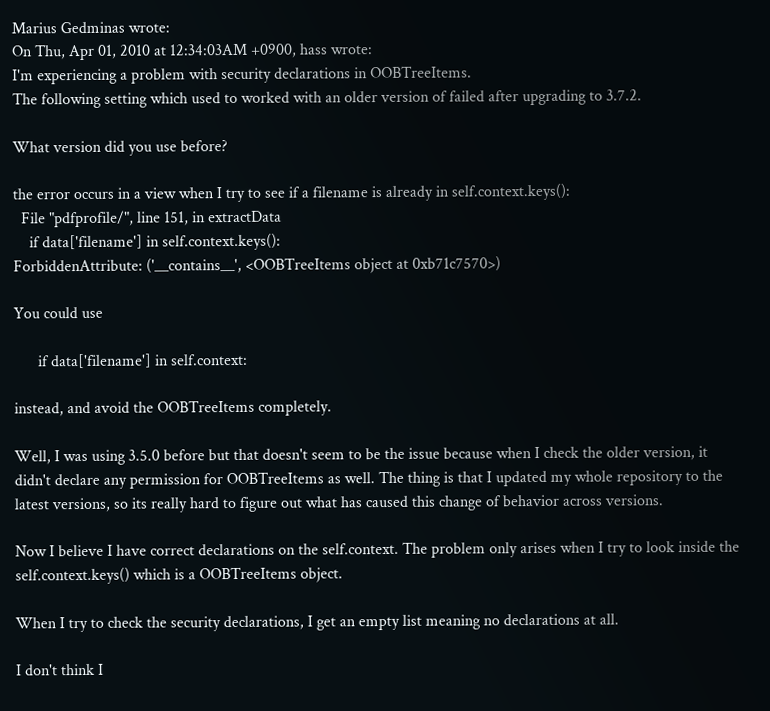Marius Gedminas wrote:
On Thu, Apr 01, 2010 at 12:34:03AM +0900, hass wrote:
I'm experiencing a problem with security declarations in OOBTreeItems.
The following setting which used to worked with an older version of failed after upgrading to 3.7.2.

What version did you use before?

the error occurs in a view when I try to see if a filename is already in self.context.keys():
  File "pdfprofile/", line 151, in extractData
    if data['filename'] in self.context.keys():
ForbiddenAttribute: ('__contains__', <OOBTreeItems object at 0xb71c7570>)

You could use

      if data['filename'] in self.context:

instead, and avoid the OOBTreeItems completely.

Well, I was using 3.5.0 before but that doesn't seem to be the issue because when I check the older version, it didn't declare any permission for OOBTreeItems as well. The thing is that I updated my whole repository to the latest versions, so its really hard to figure out what has caused this change of behavior across versions.

Now I believe I have correct declarations on the self.context. The problem only arises when I try to look inside the self.context.keys() which is a OOBTreeItems object.

When I try to check the security declarations, I get an empty list meaning no declarations at all.

I don't think I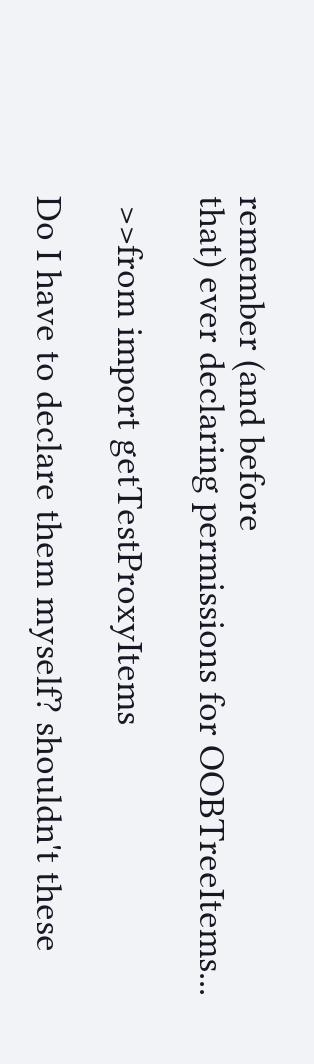remember (and before
that) ever declaring permissions for OOBTreeItems...

 >>from import getTestProxyItems

Do I have to declare them myself? shouldn't these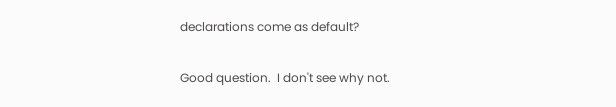declarations come as default?

Good question.  I don't see why not.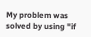My problem was solved by using "if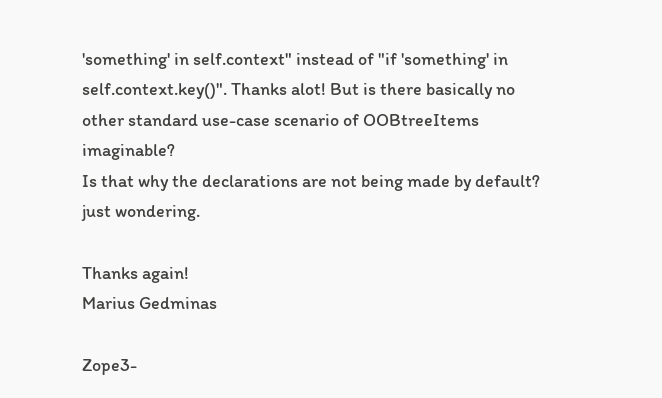'something' in self.context" instead of "if 'something' in self.context.key()". Thanks alot! But is there basically no other standard use-case scenario of OOBtreeItems imaginable?
Is that why the declarations are not being made by default? just wondering.

Thanks again!
Marius Gedminas

Zope3-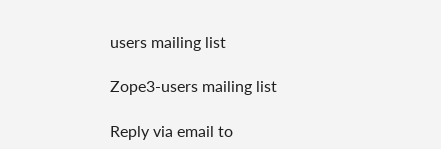users mailing list

Zope3-users mailing list

Reply via email to